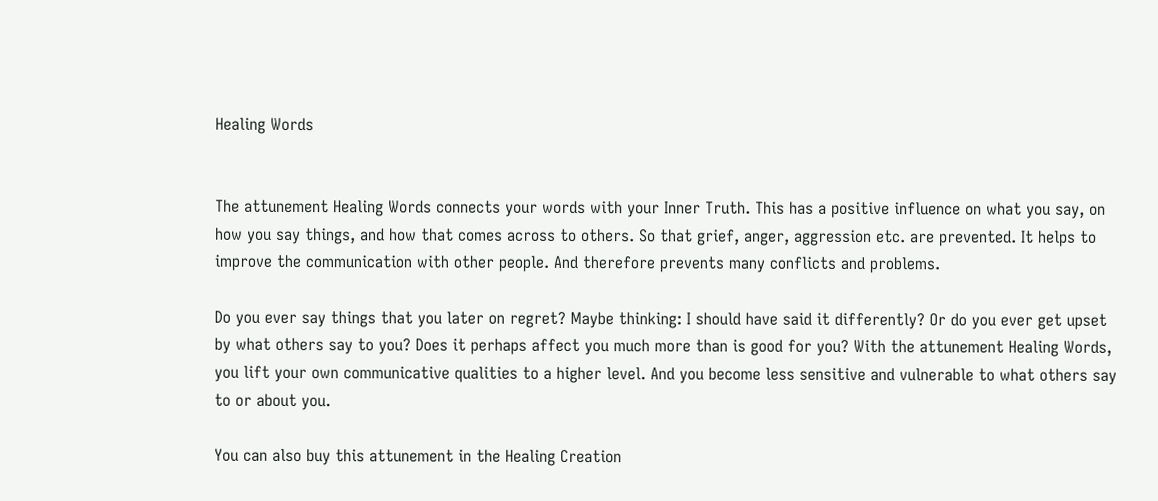Healing Words


The attunement Healing Words connects your words with your Inner Truth. This has a positive influence on what you say, on how you say things, and how that comes across to others. So that grief, anger, aggression etc. are prevented. It helps to improve the communication with other people. And therefore prevents many conflicts and problems.

Do you ever say things that you later on regret? Maybe thinking: I should have said it differently? Or do you ever get upset by what others say to you? Does it perhaps affect you much more than is good for you? With the attunement Healing Words, you lift your own communicative qualities to a higher level. And you become less sensitive and vulnerable to what others say to or about you.

You can also buy this attunement in the Healing Creation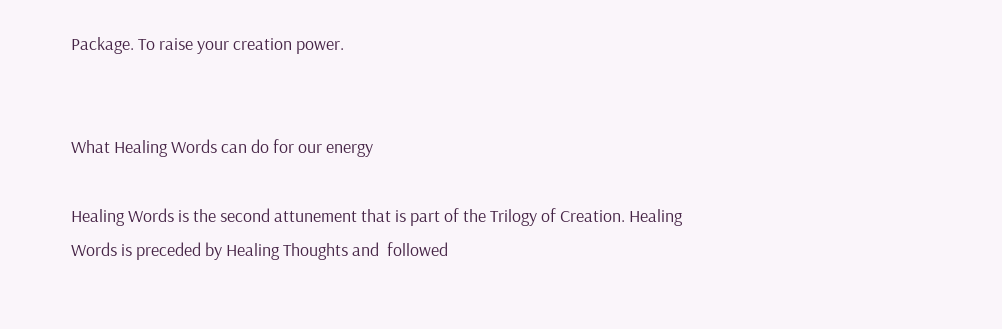Package. To raise your creation power.


What Healing Words can do for our energy

Healing Words is the second attunement that is part of the Trilogy of Creation. Healing Words is preceded by Healing Thoughts and  followed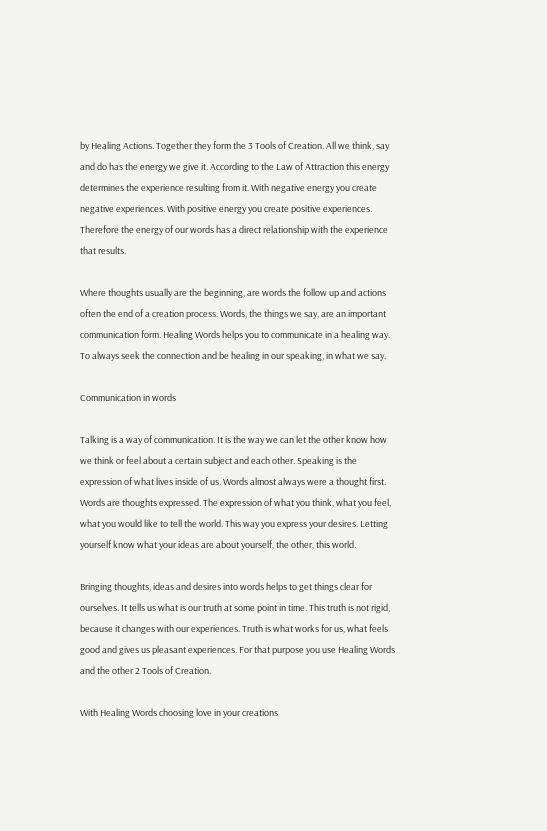by Healing Actions. Together they form the 3 Tools of Creation. All we think, say and do has the energy we give it. According to the Law of Attraction this energy determines the experience resulting from it. With negative energy you create negative experiences. With positive energy you create positive experiences. Therefore the energy of our words has a direct relationship with the experience that results.

Where thoughts usually are the beginning, are words the follow up and actions often the end of a creation process. Words, the things we say, are an important communication form. Healing Words helps you to communicate in a healing way. To always seek the connection and be healing in our speaking, in what we say.

Communication in words

Talking is a way of communication. It is the way we can let the other know how we think or feel about a certain subject and each other. Speaking is the expression of what lives inside of us. Words almost always were a thought first. Words are thoughts expressed. The expression of what you think, what you feel, what you would like to tell the world. This way you express your desires. Letting yourself know what your ideas are about yourself, the other, this world.

Bringing thoughts, ideas and desires into words helps to get things clear for ourselves. It tells us what is our truth at some point in time. This truth is not rigid, because it changes with our experiences. Truth is what works for us, what feels good and gives us pleasant experiences. For that purpose you use Healing Words and the other 2 Tools of Creation.

With Healing Words choosing love in your creations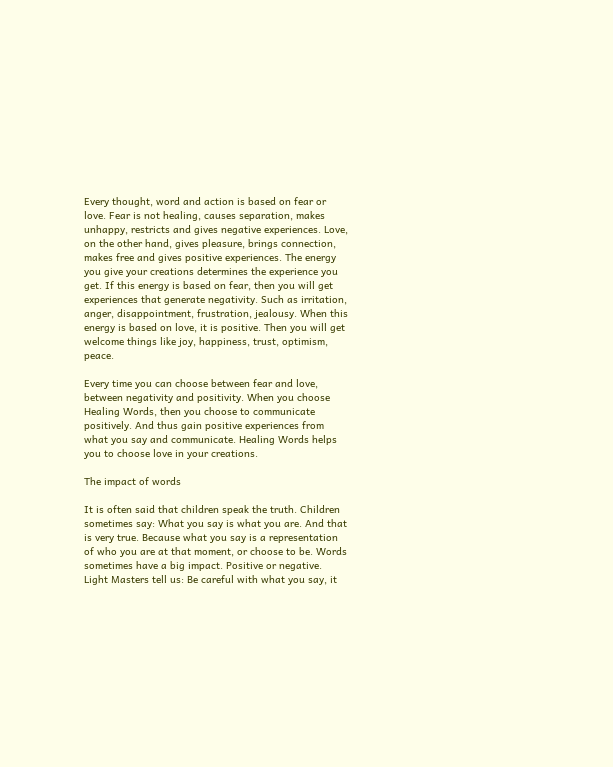Every thought, word and action is based on fear or love. Fear is not healing, causes separation, makes unhappy, restricts and gives negative experiences. Love, on the other hand, gives pleasure, brings connection, makes free and gives positive experiences. The energy you give your creations determines the experience you get. If this energy is based on fear, then you will get experiences that generate negativity. Such as irritation, anger, disappointment, frustration, jealousy. When this energy is based on love, it is positive. Then you will get welcome things like joy, happiness, trust, optimism, peace.

Every time you can choose between fear and love, between negativity and positivity. When you choose Healing Words, then you choose to communicate positively. And thus gain positive experiences from what you say and communicate. Healing Words helps you to choose love in your creations.

The impact of words

It is often said that children speak the truth. Children sometimes say: What you say is what you are. And that is very true. Because what you say is a representation of who you are at that moment, or choose to be. Words sometimes have a big impact. Positive or negative. Light Masters tell us: Be careful with what you say, it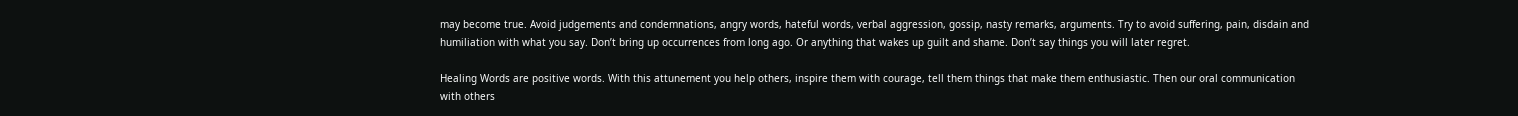may become true. Avoid judgements and condemnations, angry words, hateful words, verbal aggression, gossip, nasty remarks, arguments. Try to avoid suffering, pain, disdain and humiliation with what you say. Don’t bring up occurrences from long ago. Or anything that wakes up guilt and shame. Don’t say things you will later regret.

Healing Words are positive words. With this attunement you help others, inspire them with courage, tell them things that make them enthusiastic. Then our oral communication with others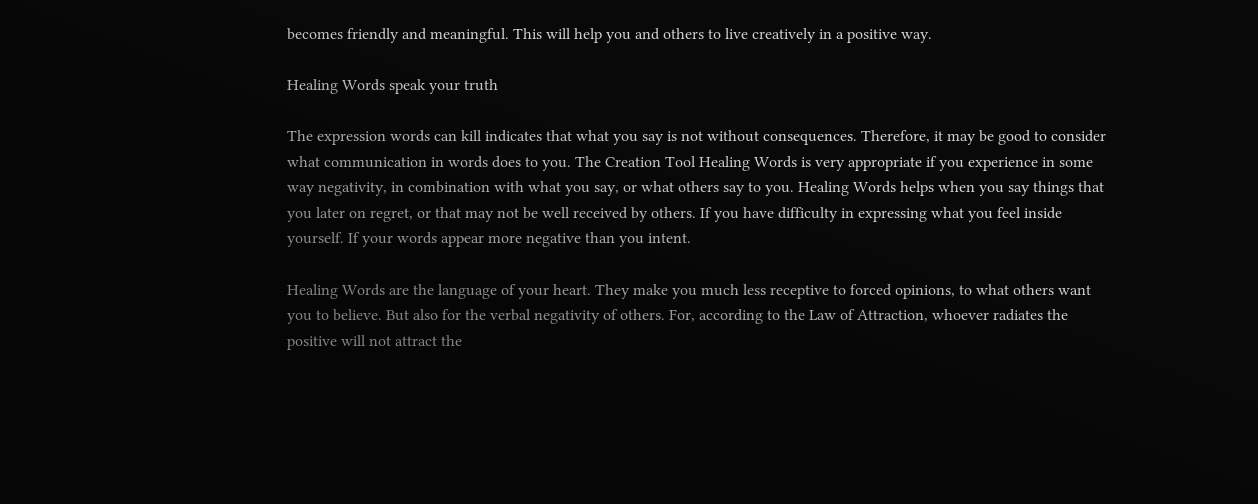becomes friendly and meaningful. This will help you and others to live creatively in a positive way.

Healing Words speak your truth

The expression words can kill indicates that what you say is not without consequences. Therefore, it may be good to consider what communication in words does to you. The Creation Tool Healing Words is very appropriate if you experience in some way negativity, in combination with what you say, or what others say to you. Healing Words helps when you say things that you later on regret, or that may not be well received by others. If you have difficulty in expressing what you feel inside yourself. If your words appear more negative than you intent.

Healing Words are the language of your heart. They make you much less receptive to forced opinions, to what others want you to believe. But also for the verbal negativity of others. For, according to the Law of Attraction, whoever radiates the positive will not attract the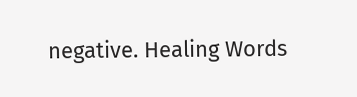negative. Healing Words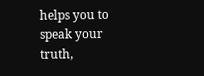helps you to speak your truth,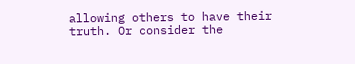allowing others to have their truth. Or consider the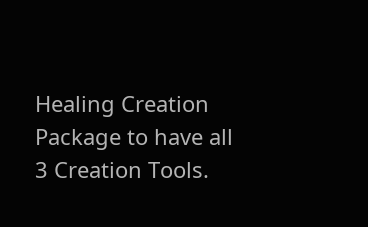Healing Creation Package to have all 3 Creation Tools.